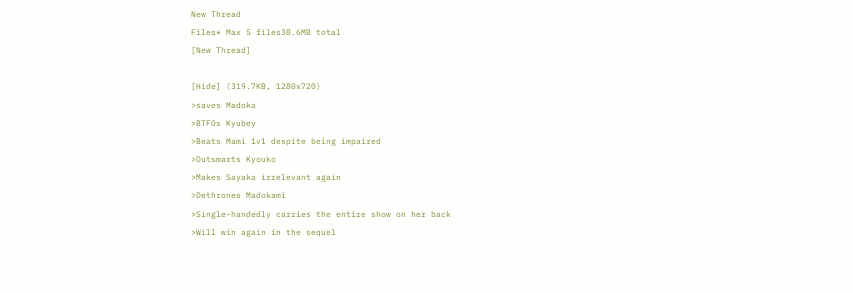New Thread
Files* Max 5 files38.6MB total
[New Thread]

[Hide] (319.7KB, 1280x720)
>saves Madoka
>BTFOs Kyubey
>Beats Mami 1v1 despite being impaired
>Outsmarts Kyouko
>Makes Sayaka irrelevant again
>Dethrones Madokami
>Single-handedly carries the entire show on her back
>Will win again in the sequel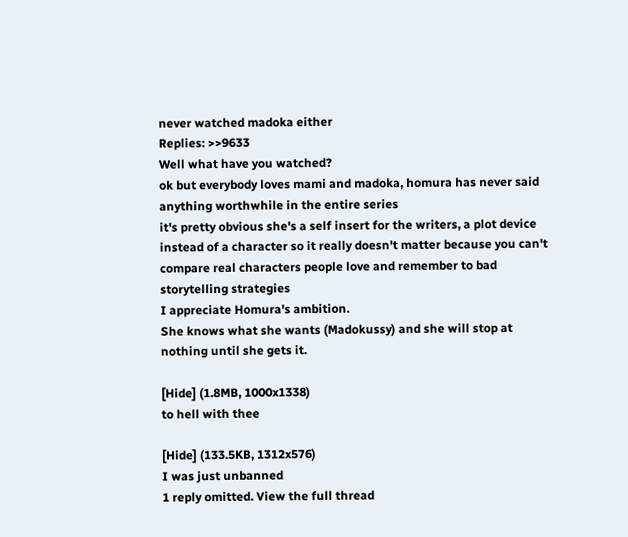never watched madoka either
Replies: >>9633
Well what have you watched?
ok but everybody loves mami and madoka, homura has never said anything worthwhile in the entire series
it's pretty obvious she's a self insert for the writers, a plot device instead of a character so it really doesn't matter because you can't compare real characters people love and remember to bad storytelling strategies
I appreciate Homura's ambition.
She knows what she wants (Madokussy) and she will stop at nothing until she gets it.

[Hide] (1.8MB, 1000x1338)
to hell with thee

[Hide] (133.5KB, 1312x576)
I was just unbanned
1 reply omitted. View the full thread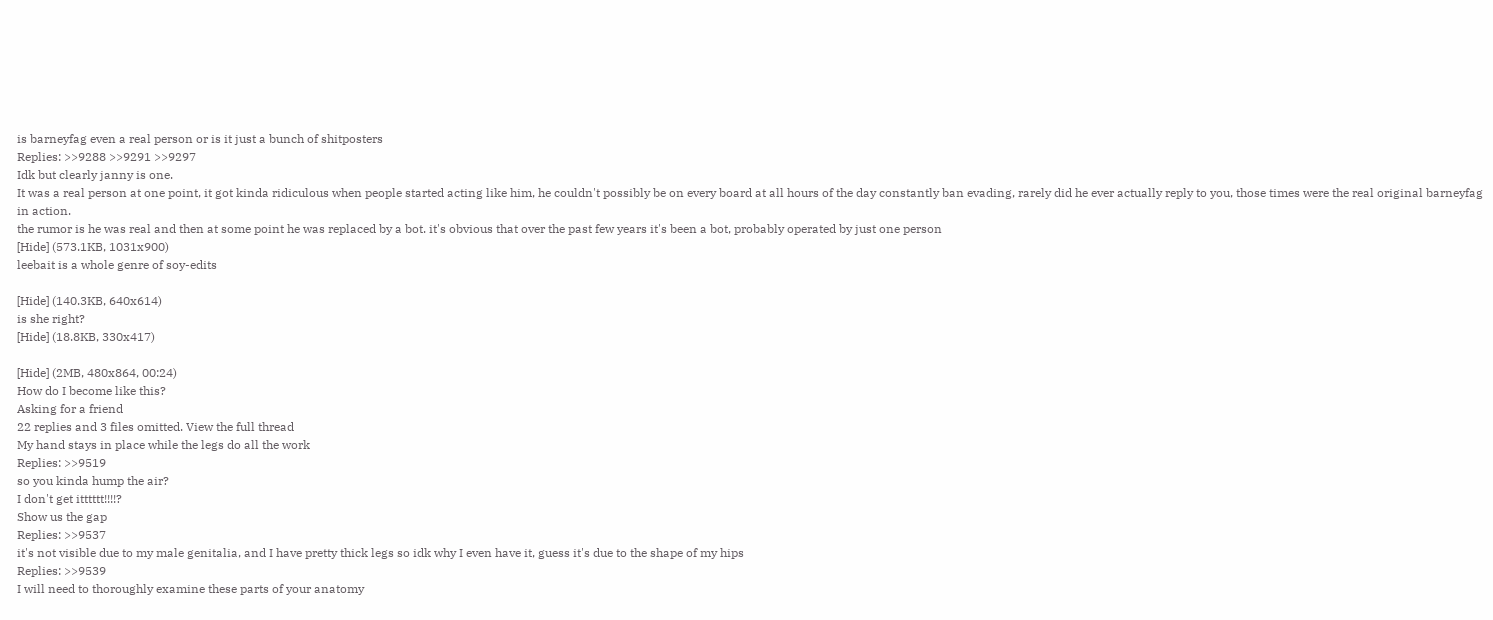is barneyfag even a real person or is it just a bunch of shitposters
Replies: >>9288 >>9291 >>9297
Idk but clearly janny is one.
It was a real person at one point, it got kinda ridiculous when people started acting like him, he couldn't possibly be on every board at all hours of the day constantly ban evading, rarely did he ever actually reply to you, those times were the real original barneyfag in action.
the rumor is he was real and then at some point he was replaced by a bot. it's obvious that over the past few years it's been a bot, probably operated by just one person
[Hide] (573.1KB, 1031x900)
leebait is a whole genre of soy-edits

[Hide] (140.3KB, 640x614)
is she right?
[Hide] (18.8KB, 330x417)

[Hide] (2MB, 480x864, 00:24)
How do I become like this?
Asking for a friend
22 replies and 3 files omitted. View the full thread
My hand stays in place while the legs do all the work
Replies: >>9519
so you kinda hump the air?
I don't get itttttt!!!!?
Show us the gap
Replies: >>9537
it's not visible due to my male genitalia, and I have pretty thick legs so idk why I even have it, guess it's due to the shape of my hips
Replies: >>9539
I will need to thoroughly examine these parts of your anatomy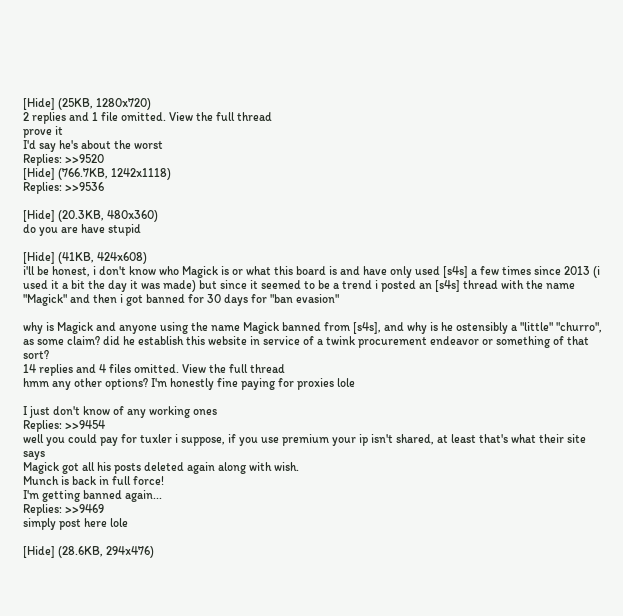[Hide] (25KB, 1280x720)
2 replies and 1 file omitted. View the full thread
prove it
I'd say he's about the worst
Replies: >>9520
[Hide] (766.7KB, 1242x1118)
Replies: >>9536

[Hide] (20.3KB, 480x360)
do you are have stupid

[Hide] (41KB, 424x608)
i'll be honest, i don't know who Magick is or what this board is and have only used [s4s] a few times since 2013 (i used it a bit the day it was made) but since it seemed to be a trend i posted an [s4s] thread with the name "Magick" and then i got banned for 30 days for "ban evasion"

why is Magick and anyone using the name Magick banned from [s4s], and why is he ostensibly a "little" "churro", as some claim? did he establish this website in service of a twink procurement endeavor or something of that sort?
14 replies and 4 files omitted. View the full thread
hmm any other options? I'm honestly fine paying for proxies lole

I just don't know of any working ones
Replies: >>9454
well you could pay for tuxler i suppose, if you use premium your ip isn't shared, at least that's what their site says
Magick got all his posts deleted again along with wish.
Munch is back in full force!
I'm getting banned again...
Replies: >>9469
simply post here lole

[Hide] (28.6KB, 294x476)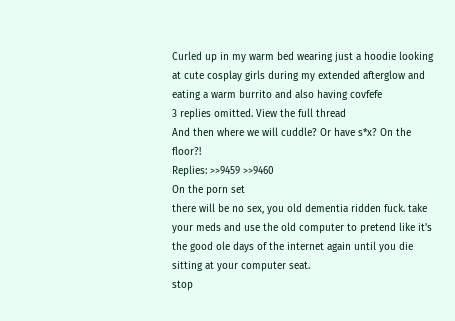Curled up in my warm bed wearing just a hoodie looking at cute cosplay girls during my extended afterglow and eating a warm burrito and also having covfefe
3 replies omitted. View the full thread
And then where we will cuddle? Or have s*x? On the floor?!
Replies: >>9459 >>9460
On the porn set
there will be no sex, you old dementia ridden fuck. take your meds and use the old computer to pretend like it's the good ole days of the internet again until you die sitting at your computer seat.
stop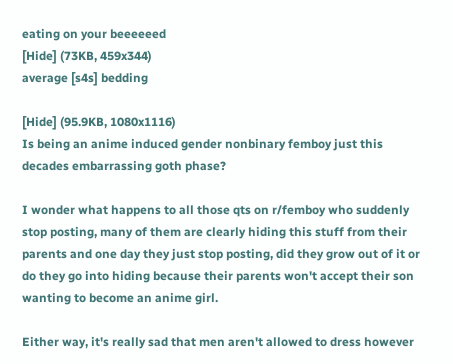eating on your beeeeeed
[Hide] (73KB, 459x344)
average [s4s] bedding

[Hide] (95.9KB, 1080x1116)
Is being an anime induced gender nonbinary femboy just this decades embarrassing goth phase?

I wonder what happens to all those qts on r/femboy who suddenly stop posting, many of them are clearly hiding this stuff from their parents and one day they just stop posting, did they grow out of it or do they go into hiding because their parents won't accept their son wanting to become an anime girl.

Either way, it's really sad that men aren't allowed to dress however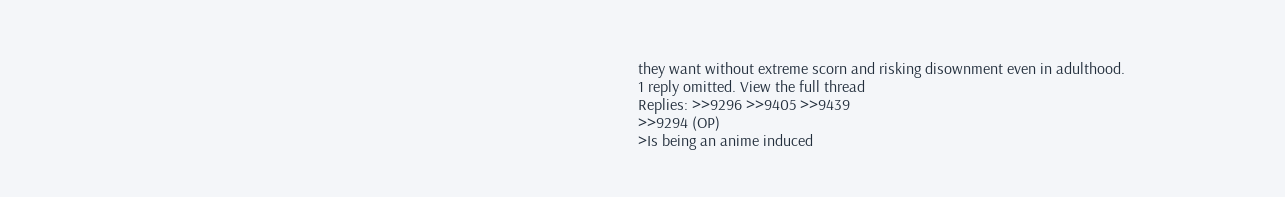they want without extreme scorn and risking disownment even in adulthood.
1 reply omitted. View the full thread
Replies: >>9296 >>9405 >>9439
>>9294 (OP)
>Is being an anime induced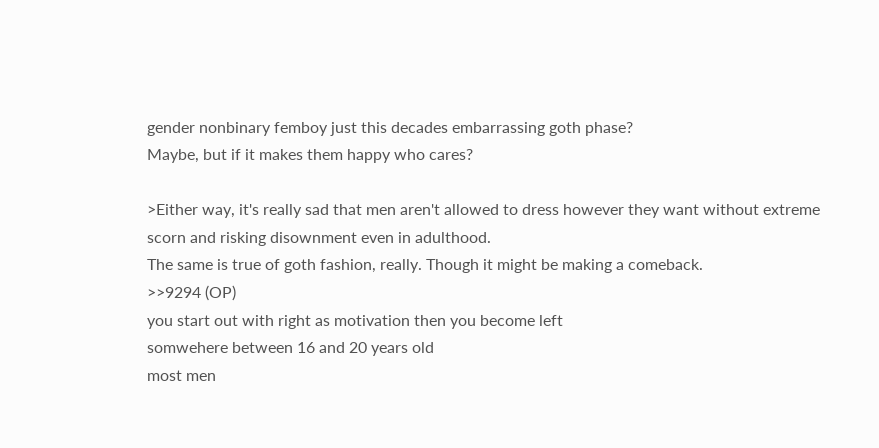gender nonbinary femboy just this decades embarrassing goth phase?
Maybe, but if it makes them happy who cares?

>Either way, it's really sad that men aren't allowed to dress however they want without extreme scorn and risking disownment even in adulthood.
The same is true of goth fashion, really. Though it might be making a comeback.
>>9294 (OP)
you start out with right as motivation then you become left
somwehere between 16 and 20 years old
most men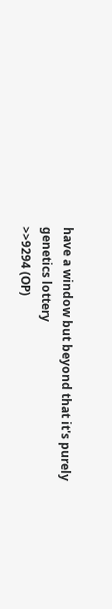have a window but beyond that it's purely genetics lottery
>>9294 (OP)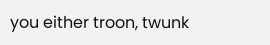you either troon, twunk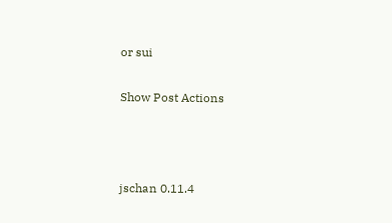or sui

Show Post Actions



jschan 0.11.4